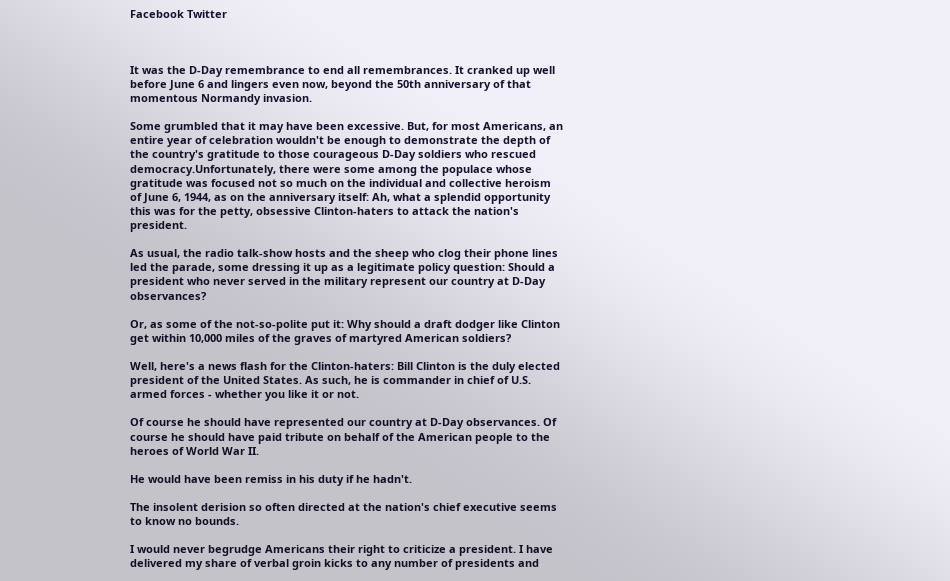Facebook Twitter



It was the D-Day remembrance to end all remembrances. It cranked up well before June 6 and lingers even now, beyond the 50th anniversary of that momentous Normandy invasion.

Some grumbled that it may have been excessive. But, for most Americans, an entire year of celebration wouldn't be enough to demonstrate the depth of the country's gratitude to those courageous D-Day soldiers who rescued democracy.Unfortunately, there were some among the populace whose gratitude was focused not so much on the individual and collective heroism of June 6, 1944, as on the anniversary itself: Ah, what a splendid opportunity this was for the petty, obsessive Clinton-haters to attack the nation's president.

As usual, the radio talk-show hosts and the sheep who clog their phone lines led the parade, some dressing it up as a legitimate policy question: Should a president who never served in the military represent our country at D-Day observances?

Or, as some of the not-so-polite put it: Why should a draft dodger like Clinton get within 10,000 miles of the graves of martyred American soldiers?

Well, here's a news flash for the Clinton-haters: Bill Clinton is the duly elected president of the United States. As such, he is commander in chief of U.S. armed forces - whether you like it or not.

Of course he should have represented our country at D-Day observances. Of course he should have paid tribute on behalf of the American people to the heroes of World War II.

He would have been remiss in his duty if he hadn't.

The insolent derision so often directed at the nation's chief executive seems to know no bounds.

I would never begrudge Americans their right to criticize a president. I have delivered my share of verbal groin kicks to any number of presidents and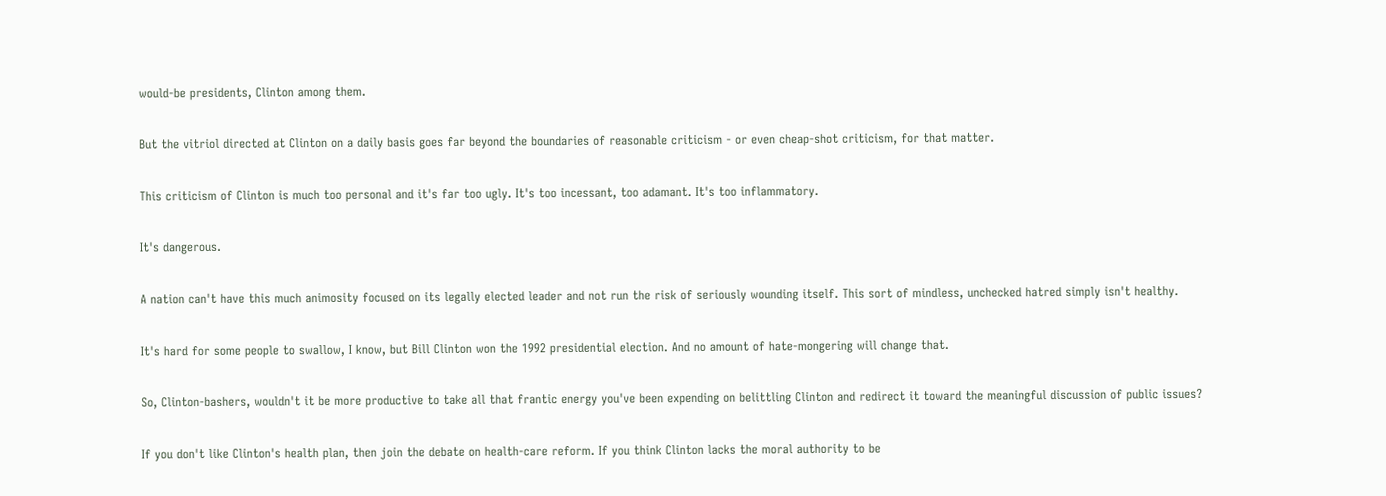would-be presidents, Clinton among them.

But the vitriol directed at Clinton on a daily basis goes far beyond the boundaries of reasonable criticism - or even cheap-shot criticism, for that matter.

This criticism of Clinton is much too personal and it's far too ugly. It's too incessant, too adamant. It's too inflammatory.

It's dangerous.

A nation can't have this much animosity focused on its legally elected leader and not run the risk of seriously wounding itself. This sort of mindless, unchecked hatred simply isn't healthy.

It's hard for some people to swallow, I know, but Bill Clinton won the 1992 presidential election. And no amount of hate-mongering will change that.

So, Clinton-bashers, wouldn't it be more productive to take all that frantic energy you've been expending on belittling Clinton and redirect it toward the meaningful discussion of public issues?

If you don't like Clinton's health plan, then join the debate on health-care reform. If you think Clinton lacks the moral authority to be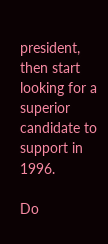president, then start looking for a superior candidate to support in 1996.

Do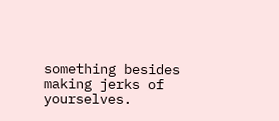something besides making jerks of yourselves.